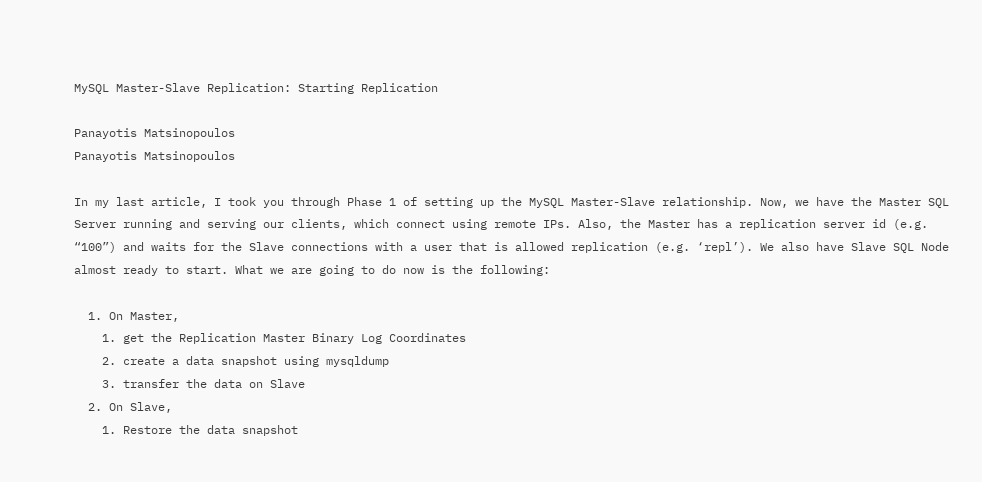MySQL Master-Slave Replication: Starting Replication

Panayotis Matsinopoulos
Panayotis Matsinopoulos

In my last article, I took you through Phase 1 of setting up the MySQL Master-Slave relationship. Now, we have the Master SQL Server running and serving our clients, which connect using remote IPs. Also, the Master has a replication server id (e.g. “100”) and waits for the Slave connections with a user that is allowed replication (e.g. ‘repl’). We also have Slave SQL Node almost ready to start. What we are going to do now is the following:

  1. On Master,
    1. get the Replication Master Binary Log Coordinates
    2. create a data snapshot using mysqldump
    3. transfer the data on Slave
  2. On Slave,
    1. Restore the data snapshot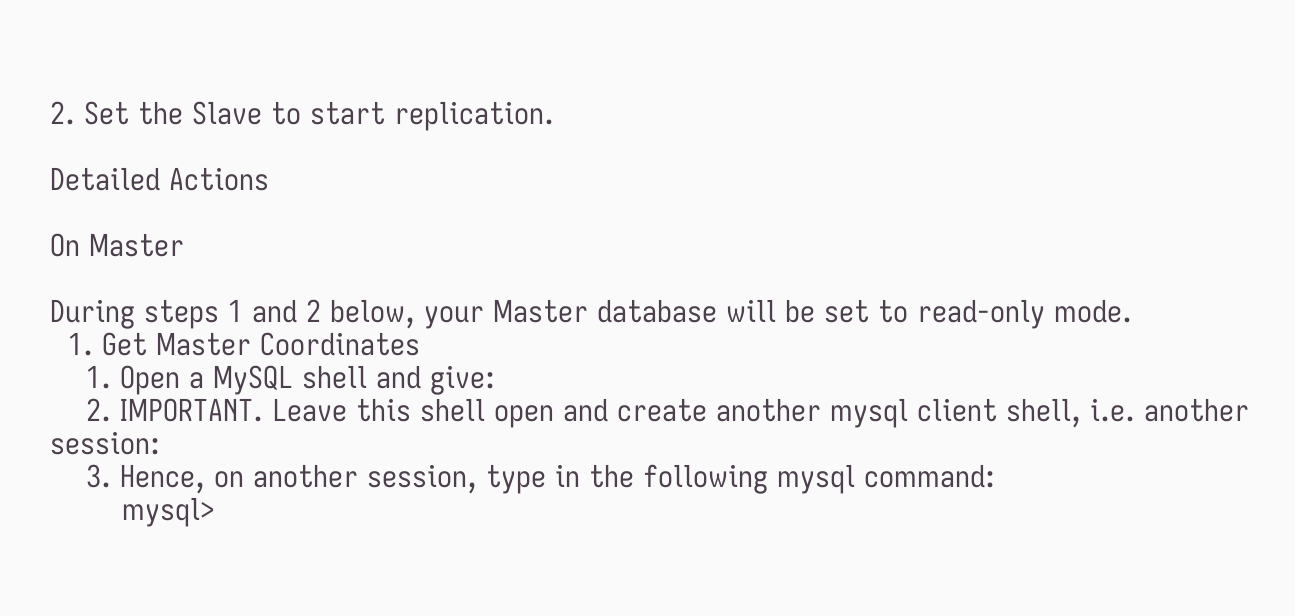2. Set the Slave to start replication.

Detailed Actions

On Master

During steps 1 and 2 below, your Master database will be set to read-only mode.
  1. Get Master Coordinates
    1. Open a MySQL shell and give:
    2. IMPORTANT. Leave this shell open and create another mysql client shell, i.e. another session:
    3. Hence, on another session, type in the following mysql command:
        mysql>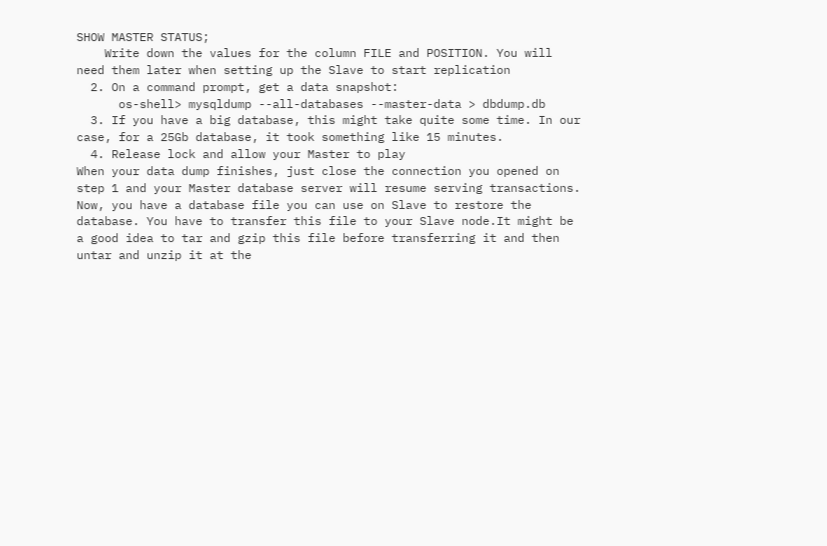SHOW MASTER STATUS;
    Write down the values for the column FILE and POSITION. You will need them later when setting up the Slave to start replication
  2. On a command prompt, get a data snapshot:
      os-shell> mysqldump --all-databases --master-data > dbdump.db
  3. If you have a big database, this might take quite some time. In our case, for a 25Gb database, it took something like 15 minutes.
  4. Release lock and allow your Master to play
When your data dump finishes, just close the connection you opened on step 1 and your Master database server will resume serving transactions. Now, you have a database file you can use on Slave to restore the database. You have to transfer this file to your Slave node.It might be a good idea to tar and gzip this file before transferring it and then untar and unzip it at the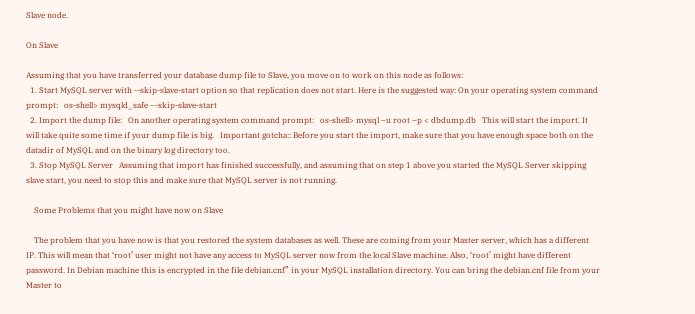Slave node.

On Slave

Assuming that you have transferred your database dump file to Slave, you move on to work on this node as follows:
  1. Start MySQL server with --skip-slave-start option so that replication does not start. Here is the suggested way: On your operating system command prompt:   os-shell> mysqld_safe –-skip-slave-start
  2. Import the dump file:   On another operating system command prompt:   os-shell> mysql –u root –p < dbdump.db   This will start the import. It will take quite some time if your dump file is big.   Important gotcha:: Before you start the import, make sure that you have enough space both on the datadir of MySQL and on the binary log directory too.
  3. Stop MySQL Server   Assuming that import has finished successfully, and assuming that on step 1 above you started the MySQL Server skipping slave start, you need to stop this and make sure that MySQL server is not running.

    Some Problems that you might have now on Slave

    The problem that you have now is that you restored the system databases as well. These are coming from your Master server, which has a different IP. This will mean that ‘root’ user might not have any access to MySQL server now from the local Slave machine. Also, ‘root’ might have different password. In Debian machine this is encrypted in the file debian.cnf” in your MySQL installation directory. You can bring the debian.cnf file from your Master to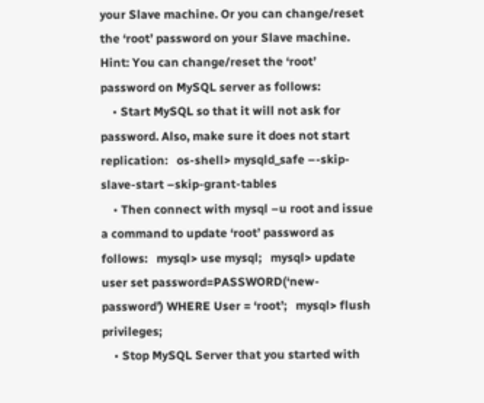your Slave machine. Or you can change/reset the ‘root’ password on your Slave machine. Hint: You can change/reset the ‘root’ password on MySQL server as follows:
    • Start MySQL so that it will not ask for password. Also, make sure it does not start replication:   os-shell> mysqld_safe –-skip-slave-start –skip-grant-tables
    • Then connect with mysql –u root and issue a command to update ‘root’ password as follows:   mysql> use mysql;   mysql> update user set password=PASSWORD(‘new-password’) WHERE User = ‘root’;   mysql> flush privileges;
    • Stop MySQL Server that you started with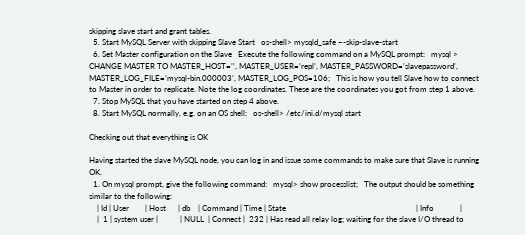skipping slave start and grant tables.
  5. Start MySQL Server with skipping Slave Start   os-shell> mysqld_safe –-skip-slave-start
  6. Set Master configuration on the Slave   Execute the following command on a MySQL prompt:   mysql > CHANGE MASTER TO MASTER_HOST=’’, MASTER_USER=’repl’, MASTER_PASSWORD=’slavepassword’, MASTER_LOG_FILE=’mysql-bin.000003’, MASTER_LOG_POS=106;   This is how you tell Slave how to connect to Master in order to replicate. Note the log coordinates. These are the coordinates you got from step 1 above.
  7. Stop MySQL that you have started on step 4 above.
  8. Start MySQL normally, e.g. on an OS shell:   os-shell> /etc/ini.d/mysql start

Checking out that everything is OK

Having started the slave MySQL node, you can log in and issue some commands to make sure that Slave is running OK.
  1. On mysql prompt, give the following command:   mysql> show processlist;   The output should be something similar to the following:
    | Id | User        | Host      | db    | Command | Time | State                                                                 | Info             |
    |  1 | system user |           | NULL  | Connect |  232 | Has read all relay log; waiting for the slave I/O thread to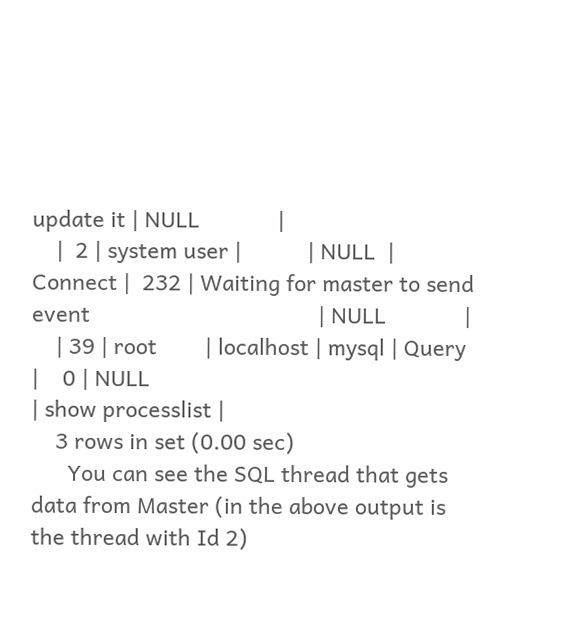update it | NULL             |
    |  2 | system user |           | NULL  | Connect |  232 | Waiting for master to send event                                      | NULL             |
    | 39 | root        | localhost | mysql | Query   |    0 | NULL                                                                  | show processlist |
    3 rows in set (0.00 sec)
      You can see the SQL thread that gets data from Master (in the above output is the thread with Id 2)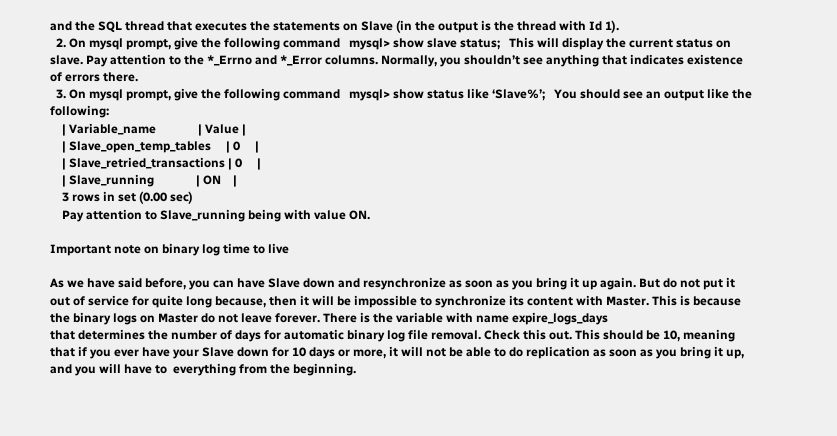and the SQL thread that executes the statements on Slave (in the output is the thread with Id 1).
  2. On mysql prompt, give the following command   mysql> show slave status;   This will display the current status on slave. Pay attention to the *_Errno and *_Error columns. Normally, you shouldn’t see anything that indicates existence of errors there.
  3. On mysql prompt, give the following command   mysql> show status like ‘Slave%’;   You should see an output like the following:
    | Variable_name              | Value |
    | Slave_open_temp_tables     | 0     |
    | Slave_retried_transactions | 0     |
    | Slave_running              | ON    |
    3 rows in set (0.00 sec)
    Pay attention to Slave_running being with value ON.

Important note on binary log time to live

As we have said before, you can have Slave down and resynchronize as soon as you bring it up again. But do not put it out of service for quite long because, then it will be impossible to synchronize its content with Master. This is because the binary logs on Master do not leave forever. There is the variable with name expire_logs_days
that determines the number of days for automatic binary log file removal. Check this out. This should be 10, meaning that if you ever have your Slave down for 10 days or more, it will not be able to do replication as soon as you bring it up, and you will have to  everything from the beginning.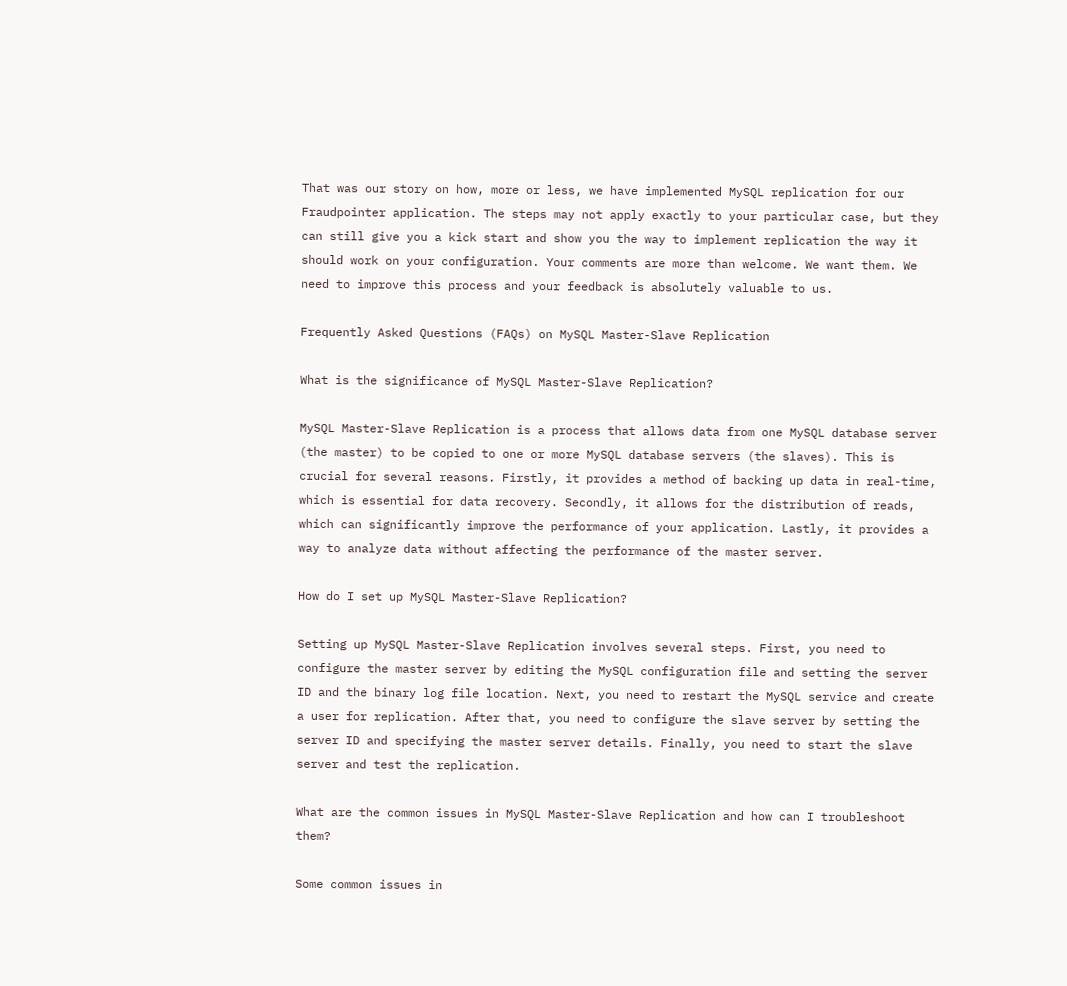That was our story on how, more or less, we have implemented MySQL replication for our Fraudpointer application. The steps may not apply exactly to your particular case, but they can still give you a kick start and show you the way to implement replication the way it should work on your configuration. Your comments are more than welcome. We want them. We need to improve this process and your feedback is absolutely valuable to us.

Frequently Asked Questions (FAQs) on MySQL Master-Slave Replication

What is the significance of MySQL Master-Slave Replication?

MySQL Master-Slave Replication is a process that allows data from one MySQL database server (the master) to be copied to one or more MySQL database servers (the slaves). This is crucial for several reasons. Firstly, it provides a method of backing up data in real-time, which is essential for data recovery. Secondly, it allows for the distribution of reads, which can significantly improve the performance of your application. Lastly, it provides a way to analyze data without affecting the performance of the master server.

How do I set up MySQL Master-Slave Replication?

Setting up MySQL Master-Slave Replication involves several steps. First, you need to configure the master server by editing the MySQL configuration file and setting the server ID and the binary log file location. Next, you need to restart the MySQL service and create a user for replication. After that, you need to configure the slave server by setting the server ID and specifying the master server details. Finally, you need to start the slave server and test the replication.

What are the common issues in MySQL Master-Slave Replication and how can I troubleshoot them?

Some common issues in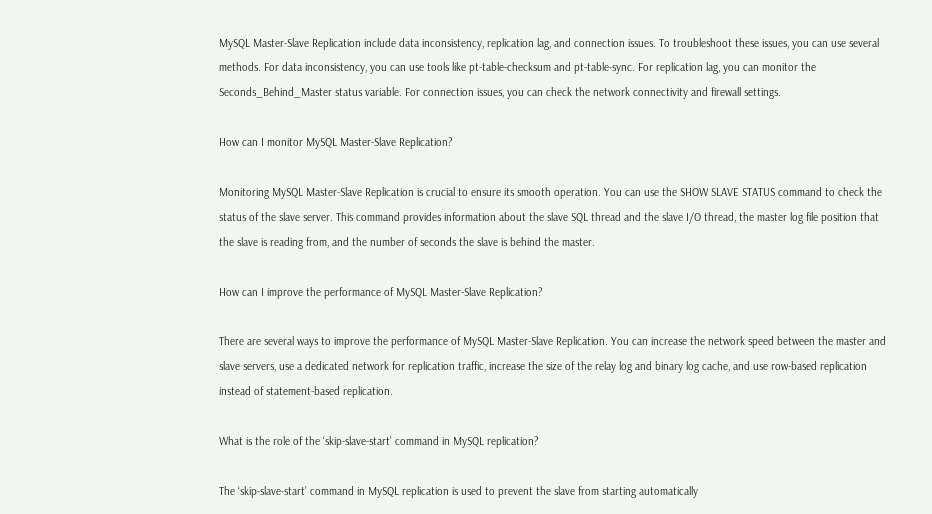MySQL Master-Slave Replication include data inconsistency, replication lag, and connection issues. To troubleshoot these issues, you can use several methods. For data inconsistency, you can use tools like pt-table-checksum and pt-table-sync. For replication lag, you can monitor the Seconds_Behind_Master status variable. For connection issues, you can check the network connectivity and firewall settings.

How can I monitor MySQL Master-Slave Replication?

Monitoring MySQL Master-Slave Replication is crucial to ensure its smooth operation. You can use the SHOW SLAVE STATUS command to check the status of the slave server. This command provides information about the slave SQL thread and the slave I/O thread, the master log file position that the slave is reading from, and the number of seconds the slave is behind the master.

How can I improve the performance of MySQL Master-Slave Replication?

There are several ways to improve the performance of MySQL Master-Slave Replication. You can increase the network speed between the master and slave servers, use a dedicated network for replication traffic, increase the size of the relay log and binary log cache, and use row-based replication instead of statement-based replication.

What is the role of the ‘skip-slave-start’ command in MySQL replication?

The ‘skip-slave-start’ command in MySQL replication is used to prevent the slave from starting automatically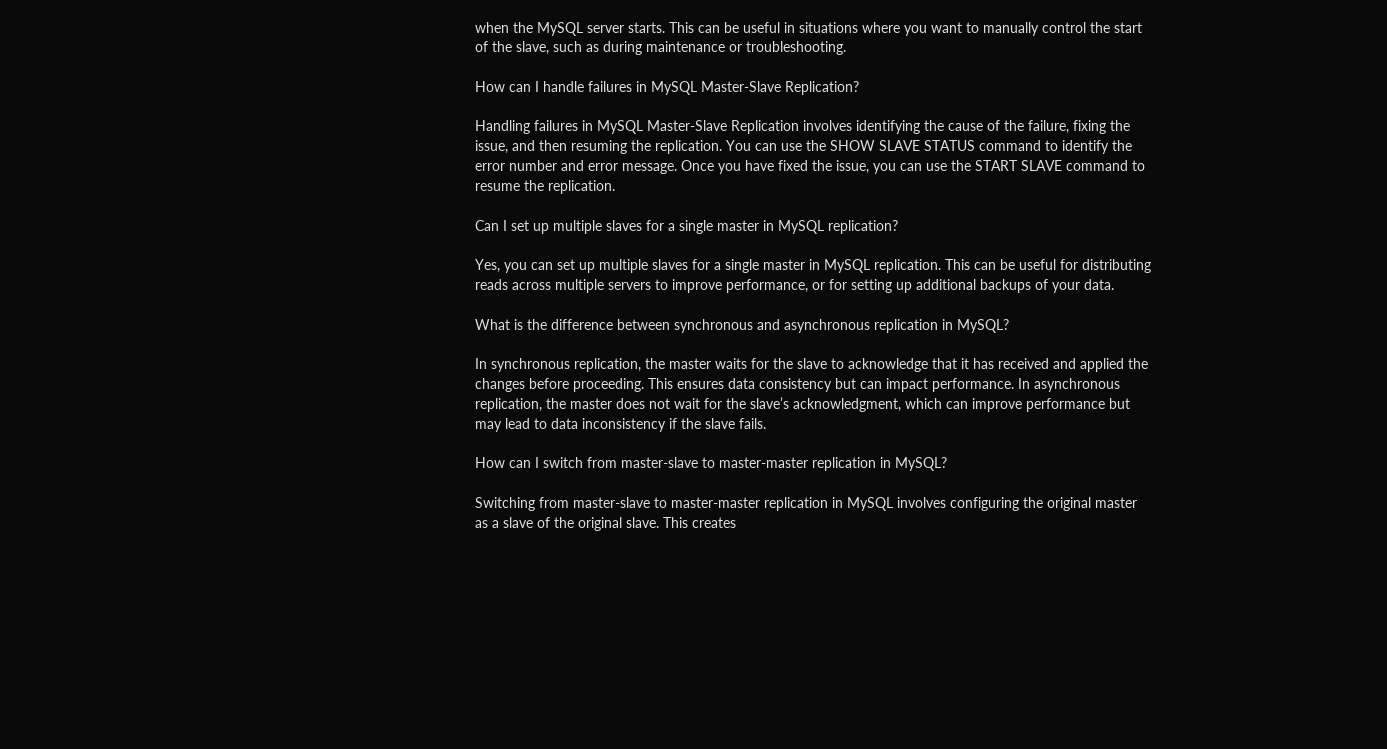when the MySQL server starts. This can be useful in situations where you want to manually control the start of the slave, such as during maintenance or troubleshooting.

How can I handle failures in MySQL Master-Slave Replication?

Handling failures in MySQL Master-Slave Replication involves identifying the cause of the failure, fixing the issue, and then resuming the replication. You can use the SHOW SLAVE STATUS command to identify the error number and error message. Once you have fixed the issue, you can use the START SLAVE command to resume the replication.

Can I set up multiple slaves for a single master in MySQL replication?

Yes, you can set up multiple slaves for a single master in MySQL replication. This can be useful for distributing reads across multiple servers to improve performance, or for setting up additional backups of your data.

What is the difference between synchronous and asynchronous replication in MySQL?

In synchronous replication, the master waits for the slave to acknowledge that it has received and applied the changes before proceeding. This ensures data consistency but can impact performance. In asynchronous replication, the master does not wait for the slave’s acknowledgment, which can improve performance but may lead to data inconsistency if the slave fails.

How can I switch from master-slave to master-master replication in MySQL?

Switching from master-slave to master-master replication in MySQL involves configuring the original master as a slave of the original slave. This creates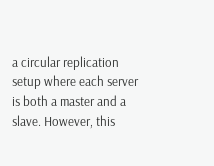a circular replication setup where each server is both a master and a slave. However, this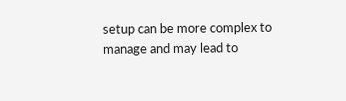setup can be more complex to manage and may lead to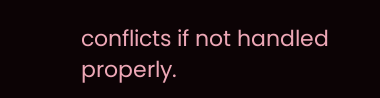conflicts if not handled properly.